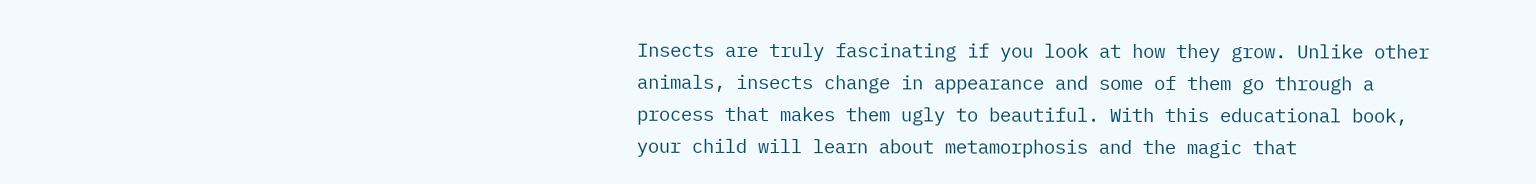Insects are truly fascinating if you look at how they grow. Unlike other animals, insects change in appearance and some of them go through a process that makes them ugly to beautiful. With this educational book, your child will learn about metamorphosis and the magic that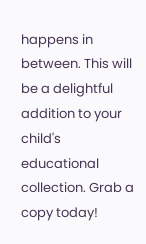happens in between. This will be a delightful addition to your child's educational collection. Grab a copy today!